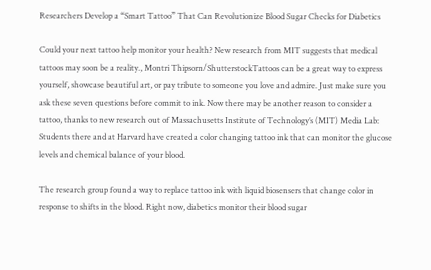Researchers Develop a “Smart Tattoo” That Can Revolutionize Blood Sugar Checks for Diabetics

Could your next tattoo help monitor your health? New research from MIT suggests that medical tattoos may soon be a reality., Montri Thipsorn/ShutterstockTattoos can be a great way to express yourself, showcase beautiful art, or pay tribute to someone you love and admire. Just make sure you ask these seven questions before commit to ink. Now there may be another reason to consider a tattoo, thanks to new research out of Massachusetts Institute of Technology’s (MIT) Media Lab: Students there and at Harvard have created a color changing tattoo ink that can monitor the glucose levels and chemical balance of your blood.

The research group found a way to replace tattoo ink with liquid biosensers that change color in response to shifts in the blood. Right now, diabetics monitor their blood sugar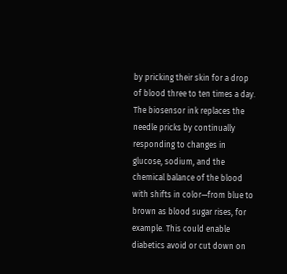by pricking their skin for a drop of blood three to ten times a day. The biosensor ink replaces the needle pricks by continually responding to changes in glucose, sodium, and the chemical balance of the blood with shifts in color—from blue to brown as blood sugar rises, for example. This could enable diabetics avoid or cut down on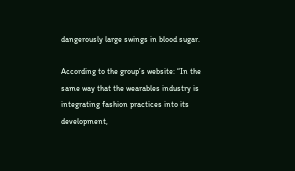dangerously large swings in blood sugar.

According to the group’s website: “In the same way that the wearables industry is integrating fashion practices into its development,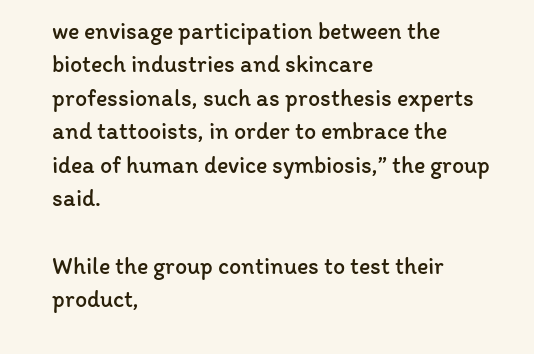we envisage participation between the biotech industries and skincare professionals, such as prosthesis experts and tattooists, in order to embrace the idea of human device symbiosis,” the group said.

While the group continues to test their product,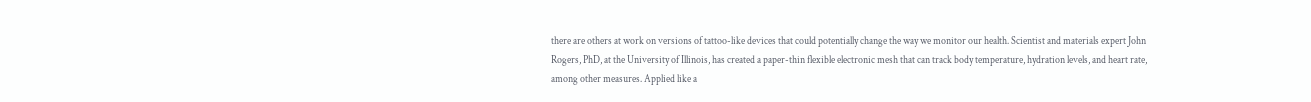there are others at work on versions of tattoo-like devices that could potentially change the way we monitor our health. Scientist and materials expert John Rogers, PhD, at the University of Illinois, has created a paper-thin flexible electronic mesh that can track body temperature, hydration levels, and heart rate, among other measures. Applied like a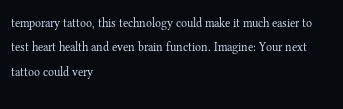temporary tattoo, this technology could make it much easier to test heart health and even brain function. Imagine: Your next tattoo could very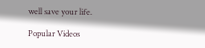well save your life.

Popular Videos